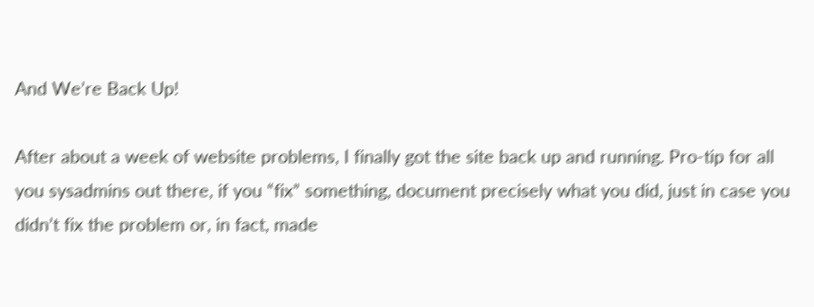And We’re Back Up!

After about a week of website problems, I finally got the site back up and running. Pro-tip for all you sysadmins out there, if you “fix” something, document precisely what you did, just in case you didn’t fix the problem or, in fact, made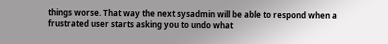things worse. That way the next sysadmin will be able to respond when a frustrated user starts asking you to undo what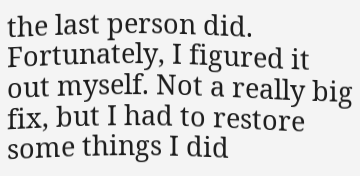the last person did.  Fortunately, I figured it out myself. Not a really big fix, but I had to restore some things I did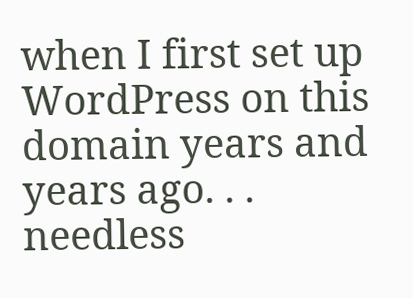when I first set up WordPress on this domain years and years ago. . . needless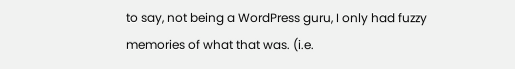to say, not being a WordPress guru, I only had fuzzy memories of what that was. (i.e.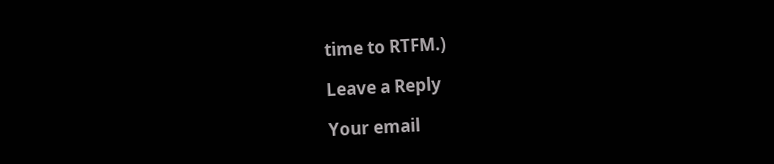time to RTFM.)

Leave a Reply

Your email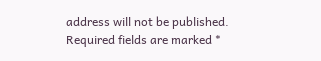address will not be published. Required fields are marked *